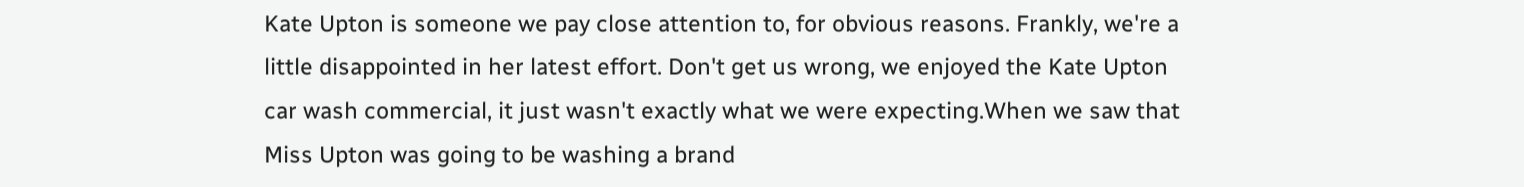Kate Upton is someone we pay close attention to, for obvious reasons. Frankly, we're a little disappointed in her latest effort. Don't get us wrong, we enjoyed the Kate Upton car wash commercial, it just wasn't exactly what we were expecting.When we saw that Miss Upton was going to be washing a brand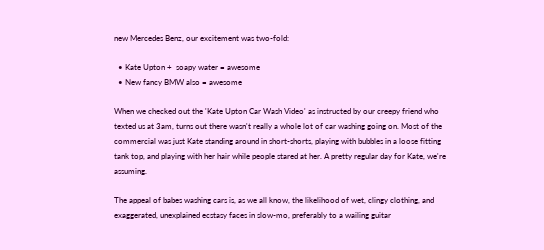new Mercedes Benz, our excitement was two-fold:

  • Kate Upton +  soapy water = awesome
  • New fancy BMW also = awesome

When we checked out the 'Kate Upton Car Wash Video' as instructed by our creepy friend who texted us at 3am, turns out there wasn't really a whole lot of car washing going on. Most of the commercial was just Kate standing around in short-shorts, playing with bubbles in a loose fitting tank top, and playing with her hair while people stared at her. A pretty regular day for Kate, we're assuming.

The appeal of babes washing cars is, as we all know, the likelihood of wet, clingy clothing, and exaggerated, unexplained ecstasy faces in slow-mo, preferably to a wailing guitar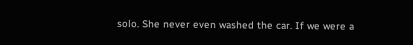solo. She never even washed the car. If we were a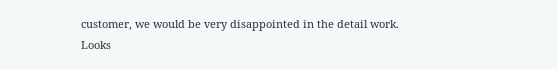customer, we would be very disappointed in the detail work. Looks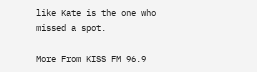like Kate is the one who missed a spot.

More From KISS FM 96.9